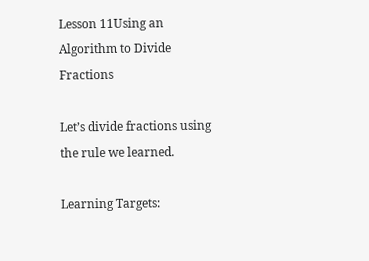Lesson 11Using an Algorithm to Divide Fractions

Let’s divide fractions using the rule we learned.

Learning Targets: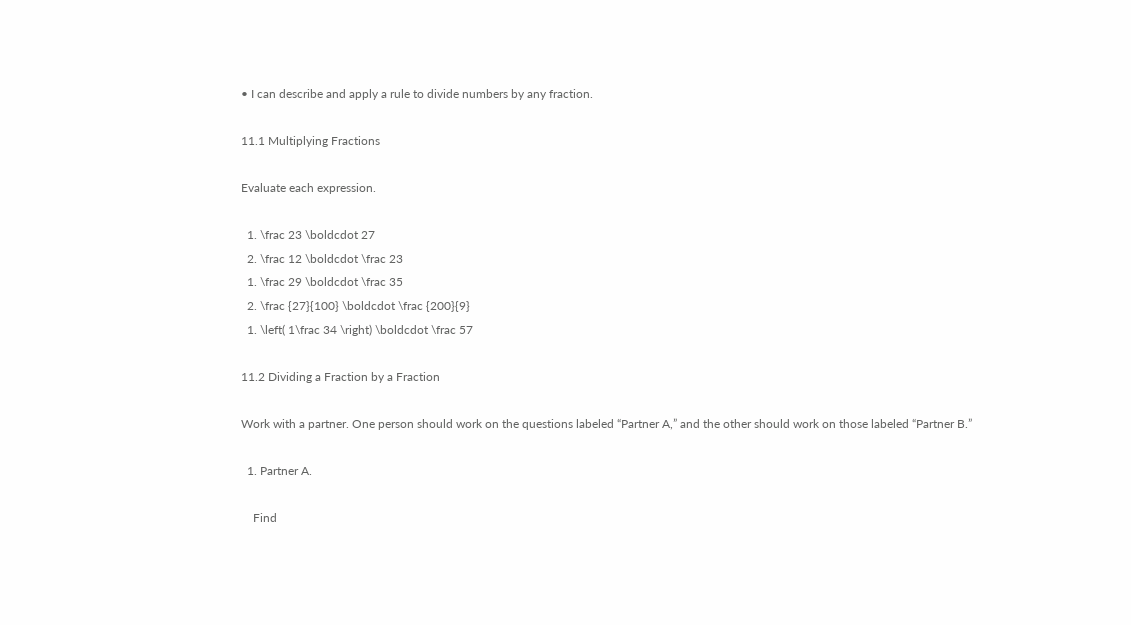• I can describe and apply a rule to divide numbers by any fraction.

11.1 Multiplying Fractions

Evaluate each expression.

  1. \frac 23 \boldcdot 27
  2. \frac 12 \boldcdot \frac 23
  1. \frac 29 \boldcdot \frac 35
  2. \frac {27}{100} \boldcdot \frac {200}{9}
  1. \left( 1\frac 34 \right) \boldcdot \frac 57

11.2 Dividing a Fraction by a Fraction

Work with a partner. One person should work on the questions labeled “Partner A,” and the other should work on those labeled “Partner B.”

  1. Partner A.

    Find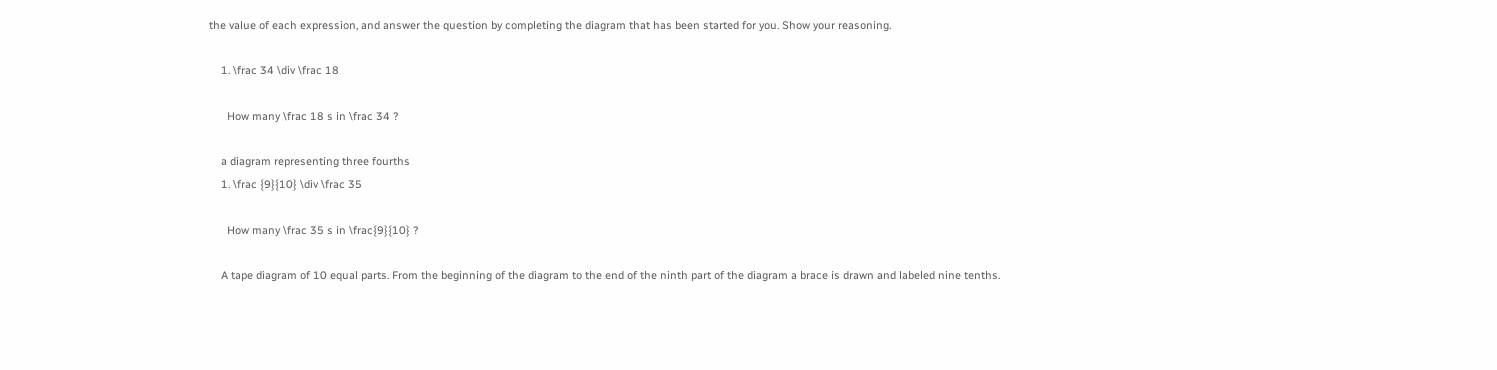the value of each expression, and answer the question by completing the diagram that has been started for you. Show your reasoning.

    1. \frac 34 \div \frac 18

      How many \frac 18 s in \frac 34 ?

    a diagram representing three fourths
    1. \frac {9}{10} \div \frac 35

      How many \frac 35 s in \frac{9}{10} ?

    A tape diagram of 10 equal parts. From the beginning of the diagram to the end of the ninth part of the diagram a brace is drawn and labeled nine tenths.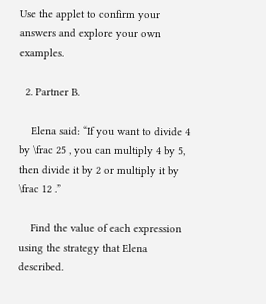Use the applet to confirm your answers and explore your own examples.

  2. Partner B.

    Elena said: “If you want to divide 4 by \frac 25 , you can multiply 4 by 5, then divide it by 2 or multiply it by \frac 12 .”

    Find the value of each expression using the strategy that Elena described.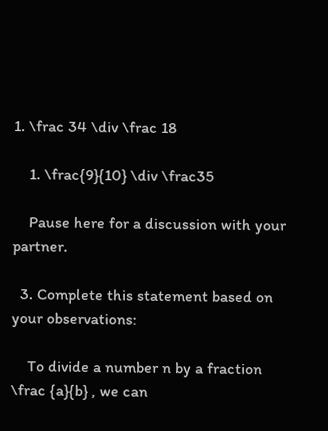1. \frac 34 \div \frac 18

    1. \frac{9}{10} \div \frac35

    Pause here for a discussion with your partner.

  3. Complete this statement based on your observations:

    To divide a number n by a fraction \frac {a}{b} , we can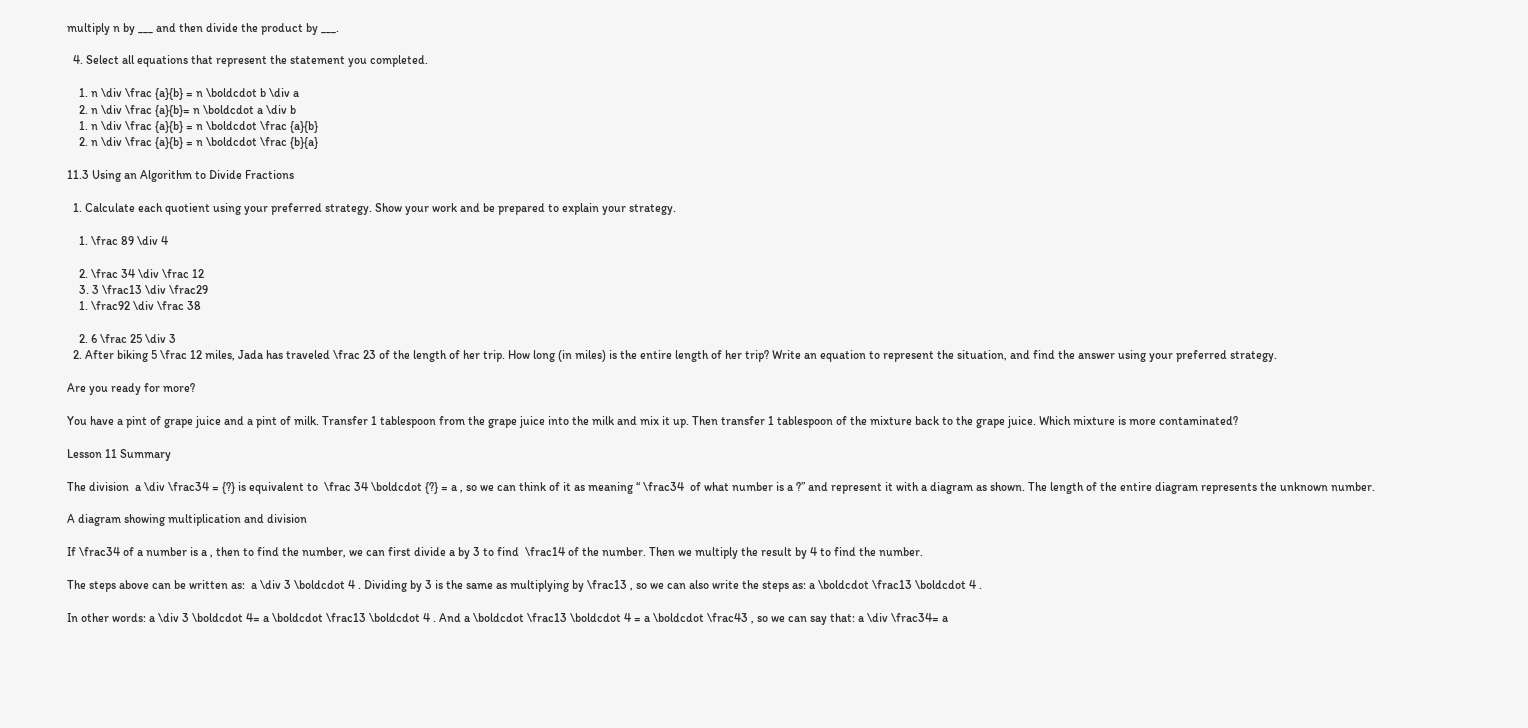multiply n by ___ and then divide the product by ___.

  4. Select all equations that represent the statement you completed.

    1. n \div \frac {a}{b} = n \boldcdot b \div a
    2. n \div \frac {a}{b}= n \boldcdot a \div b
    1. n \div \frac {a}{b} = n \boldcdot \frac {a}{b}
    2. n \div \frac {a}{b} = n \boldcdot \frac {b}{a}

11.3 Using an Algorithm to Divide Fractions

  1. Calculate each quotient using your preferred strategy. Show your work and be prepared to explain your strategy.

    1. \frac 89 \div 4

    2. \frac 34 \div \frac 12
    3. 3 \frac13 \div \frac29
    1. \frac92 \div \frac 38

    2. 6 \frac 25 \div 3
  2. After biking 5 \frac 12 miles, Jada has traveled \frac 23 of the length of her trip. How long (in miles) is the entire length of her trip? Write an equation to represent the situation, and find the answer using your preferred strategy.

Are you ready for more?

You have a pint of grape juice and a pint of milk. Transfer 1 tablespoon from the grape juice into the milk and mix it up. Then transfer 1 tablespoon of the mixture back to the grape juice. Which mixture is more contaminated?

Lesson 11 Summary

The division  a \div \frac34 = {?} is equivalent to  \frac 34 \boldcdot {?} = a , so we can think of it as meaning “ \frac34  of what number is a ?” and represent it with a diagram as shown. The length of the entire diagram represents the unknown number.

A diagram showing multiplication and division

If \frac34 of a number is a , then to find the number, we can first divide a by 3 to find  \frac14 of the number. Then we multiply the result by 4 to find the number.

The steps above can be written as:  a \div 3 \boldcdot 4 . Dividing by 3 is the same as multiplying by \frac13 , so we can also write the steps as: a \boldcdot \frac13 \boldcdot 4 .

In other words: a \div 3 \boldcdot 4= a \boldcdot \frac13 \boldcdot 4 . And a \boldcdot \frac13 \boldcdot 4 = a \boldcdot \frac43 , so we can say that: a \div \frac34= a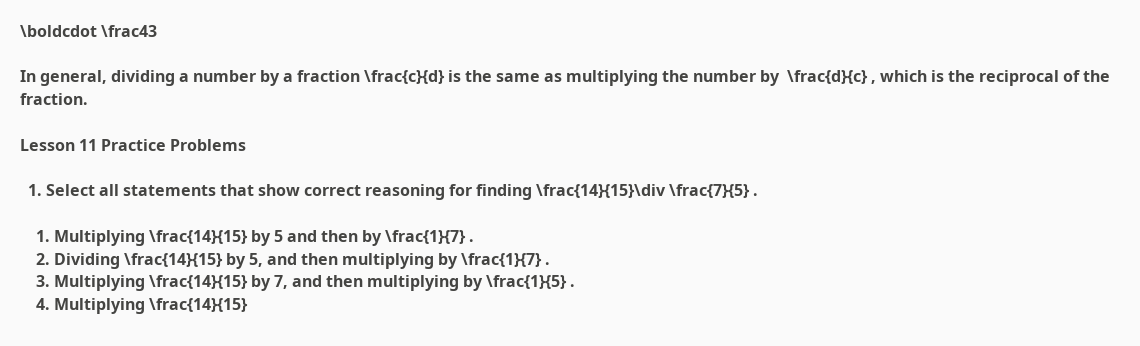\boldcdot \frac43

In general, dividing a number by a fraction \frac{c}{d} is the same as multiplying the number by  \frac{d}{c} , which is the reciprocal of the fraction.

Lesson 11 Practice Problems

  1. Select all statements that show correct reasoning for finding \frac{14}{15}\div \frac{7}{5} .

    1. Multiplying \frac{14}{15} by 5 and then by \frac{1}{7} .
    2. Dividing \frac{14}{15} by 5, and then multiplying by \frac{1}{7} .
    3. Multiplying \frac{14}{15} by 7, and then multiplying by \frac{1}{5} .
    4. Multiplying \frac{14}{15}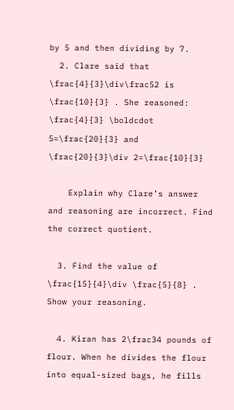by 5 and then dividing by 7.
  2. Clare said that \frac{4}{3}\div\frac52 is \frac{10}{3} . She reasoned: \frac{4}{3} \boldcdot 5=\frac{20}{3} and \frac{20}{3}\div 2=\frac{10}{3}

    Explain why Clare’s answer and reasoning are incorrect. Find the correct quotient.

  3. Find the value of \frac{15}{4}\div \frac{5}{8} . Show your reasoning.

  4. Kiran has 2\frac34 pounds of flour. When he divides the flour into equal-sized bags, he fills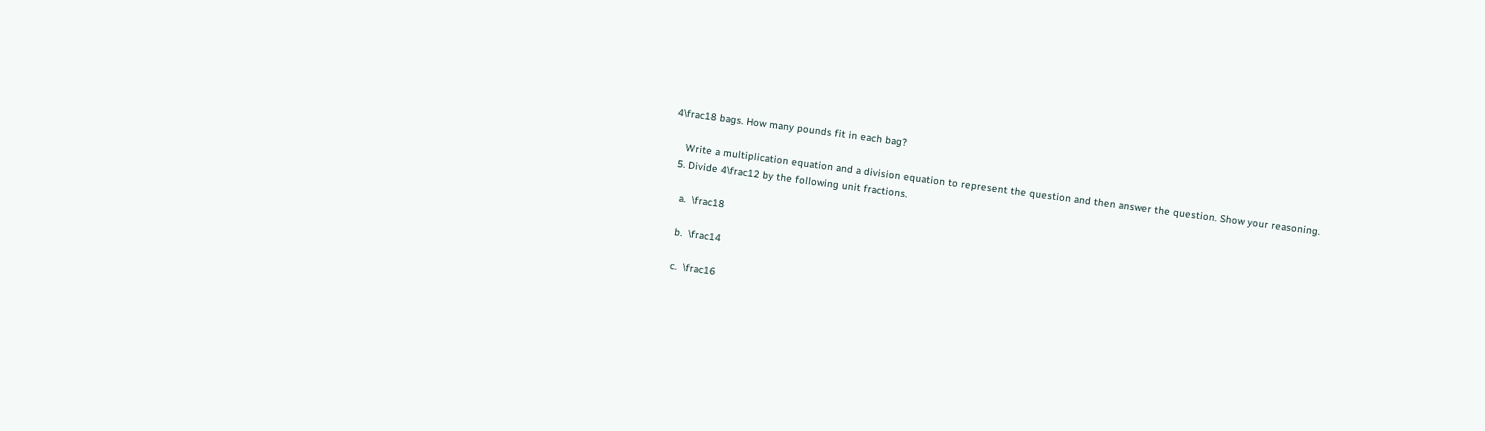4\frac18 bags. How many pounds fit in each bag?

    Write a multiplication equation and a division equation to represent the question and then answer the question. Show your reasoning.
  5. Divide 4\frac12 by the following unit fractions.

    a.  \frac18

    b.  \frac14

    c.  \frac16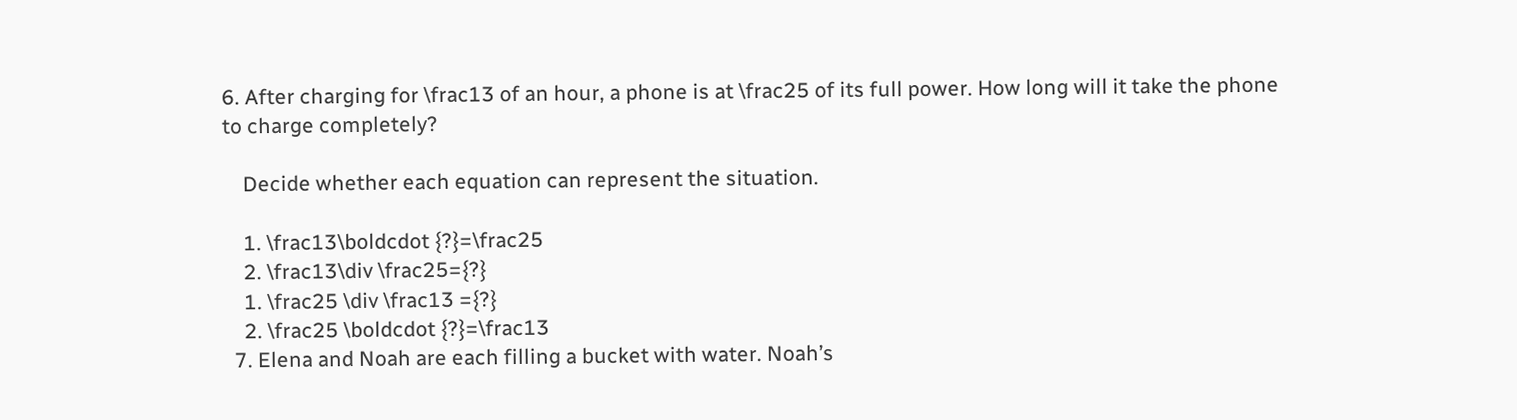6. After charging for \frac13 of an hour, a phone is at \frac25 of its full power. How long will it take the phone to charge completely?

    Decide whether each equation can represent the situation.

    1. \frac13\boldcdot {?}=\frac25
    2. \frac13\div \frac25={?}
    1. \frac25 \div \frac13 ={?}
    2. \frac25 \boldcdot {?}=\frac13
  7. Elena and Noah are each filling a bucket with water. Noah’s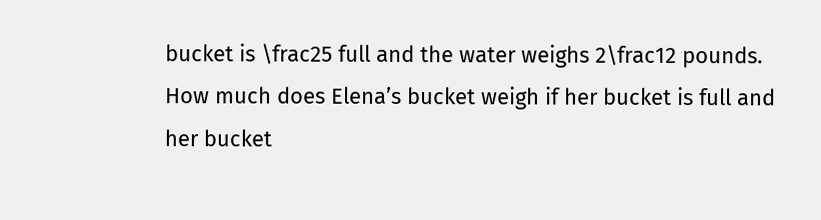bucket is \frac25 full and the water weighs 2\frac12 pounds. How much does Elena’s bucket weigh if her bucket is full and her bucket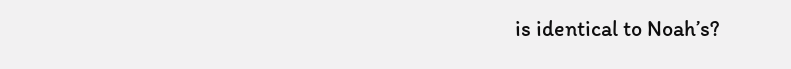is identical to Noah’s?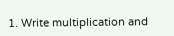1. Write multiplication and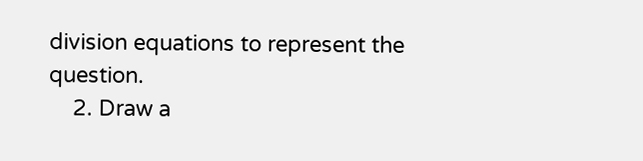division equations to represent the question.
    2. Draw a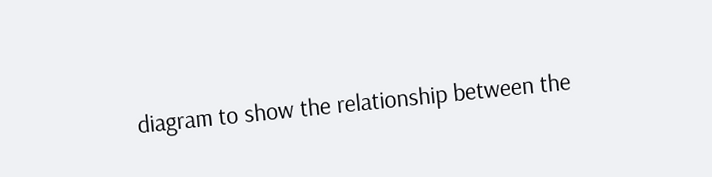diagram to show the relationship between the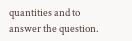quantities and to answer the question.